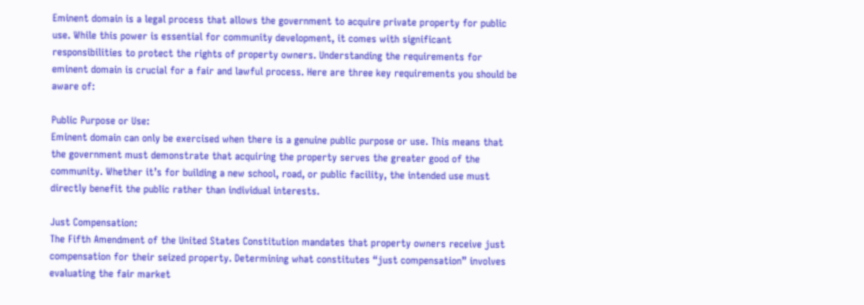Eminent domain is a legal process that allows the government to acquire private property for public use. While this power is essential for community development, it comes with significant responsibilities to protect the rights of property owners. Understanding the requirements for eminent domain is crucial for a fair and lawful process. Here are three key requirements you should be aware of:

Public Purpose or Use:
Eminent domain can only be exercised when there is a genuine public purpose or use. This means that the government must demonstrate that acquiring the property serves the greater good of the community. Whether it’s for building a new school, road, or public facility, the intended use must directly benefit the public rather than individual interests.

Just Compensation:
The Fifth Amendment of the United States Constitution mandates that property owners receive just compensation for their seized property. Determining what constitutes “just compensation” involves evaluating the fair market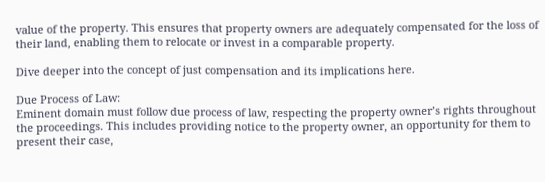value of the property. This ensures that property owners are adequately compensated for the loss of their land, enabling them to relocate or invest in a comparable property.

Dive deeper into the concept of just compensation and its implications here.

Due Process of Law:
Eminent domain must follow due process of law, respecting the property owner’s rights throughout the proceedings. This includes providing notice to the property owner, an opportunity for them to present their case,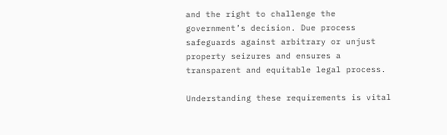and the right to challenge the government’s decision. Due process safeguards against arbitrary or unjust property seizures and ensures a transparent and equitable legal process.

Understanding these requirements is vital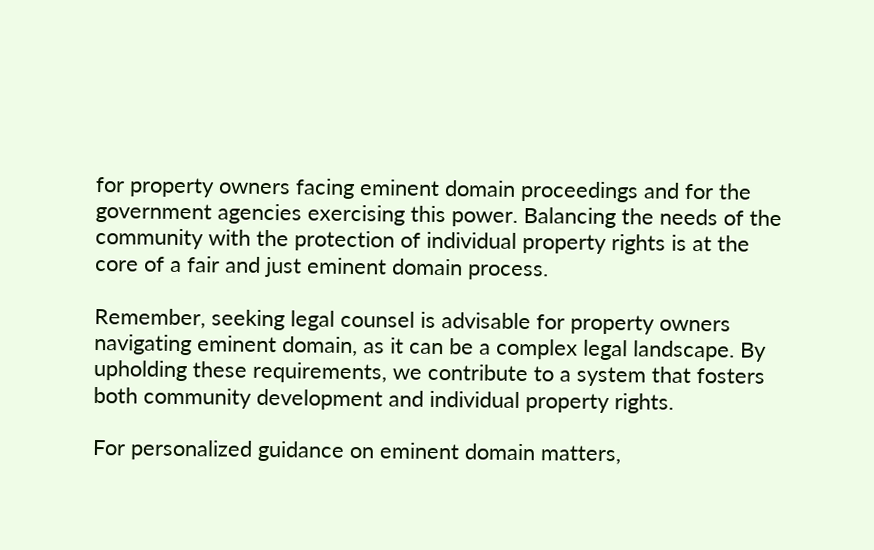for property owners facing eminent domain proceedings and for the government agencies exercising this power. Balancing the needs of the community with the protection of individual property rights is at the core of a fair and just eminent domain process.

Remember, seeking legal counsel is advisable for property owners navigating eminent domain, as it can be a complex legal landscape. By upholding these requirements, we contribute to a system that fosters both community development and individual property rights.

For personalized guidance on eminent domain matters,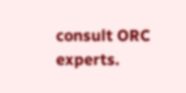consult ORC experts.